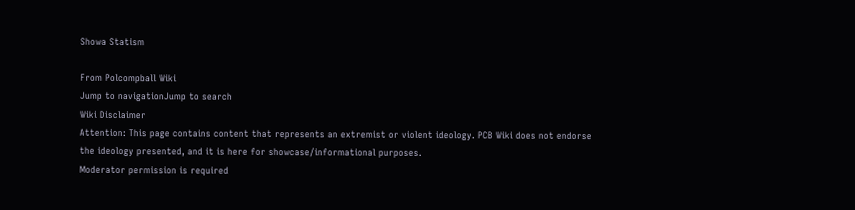Showa Statism

From Polcompball Wiki
Jump to navigationJump to search
Wiki Disclaimer
Attention: This page contains content that represents an extremist or violent ideology. PCB Wiki does not endorse the ideology presented, and it is here for showcase/informational purposes.
Moderator permission is required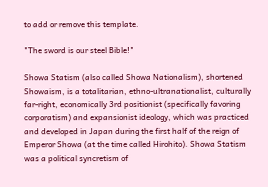to add or remove this template.

"The sword is our steel Bible!"

Showa Statism (also called Showa Nationalism), shortened Showaism, is a totalitarian, ethno-ultranationalist, culturally far-right, economically 3rd positionist (specifically favoring corporatism) and expansionist ideology, which was practiced and developed in Japan during the first half of the reign of Emperor Showa (at the time called Hirohito). Showa Statism was a political syncretism of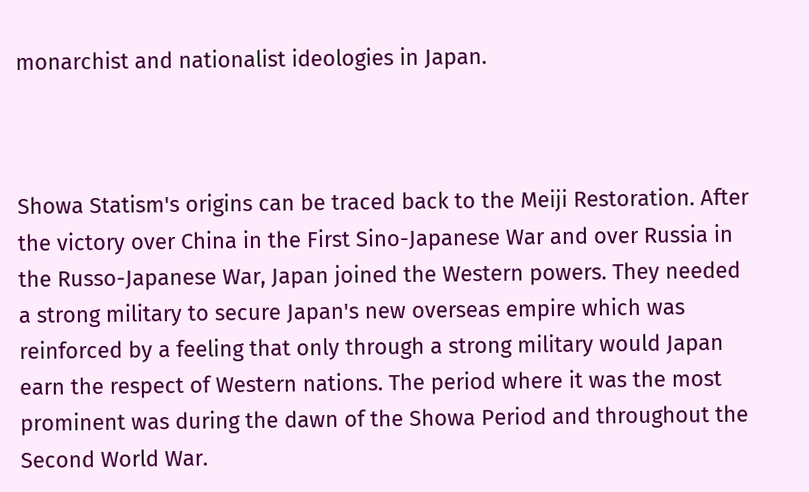monarchist and nationalist ideologies in Japan.



Showa Statism's origins can be traced back to the Meiji Restoration. After the victory over China in the First Sino-Japanese War and over Russia in the Russo-Japanese War, Japan joined the Western powers. They needed a strong military to secure Japan's new overseas empire which was reinforced by a feeling that only through a strong military would Japan earn the respect of Western nations. The period where it was the most prominent was during the dawn of the Showa Period and throughout the Second World War.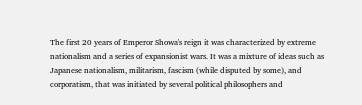The first 20 years of Emperor Showa's reign it was characterized by extreme nationalism and a series of expansionist wars. It was a mixture of ideas such as Japanese nationalism, militarism, fascism (while disputed by some), and corporatism, that was initiated by several political philosophers and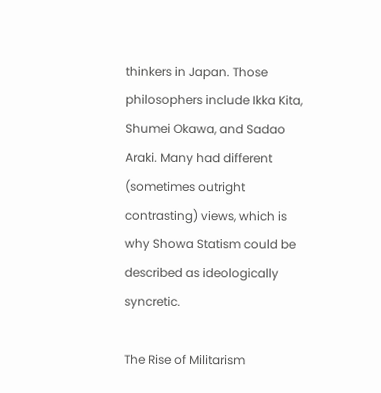thinkers in Japan. Those philosophers include Ikka Kita, Shumei Okawa, and Sadao Araki. Many had different (sometimes outright contrasting) views, which is why Showa Statism could be described as ideologically syncretic.

The Rise of Militarism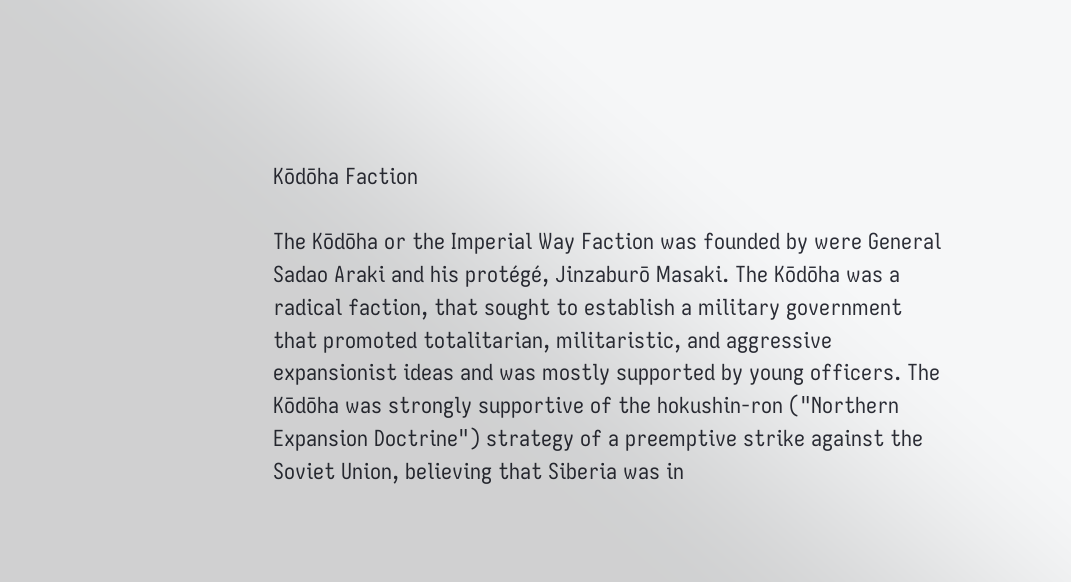Kōdōha Faction

The Kōdōha or the Imperial Way Faction was founded by were General Sadao Araki and his protégé, Jinzaburō Masaki. The Kōdōha was a radical faction, that sought to establish a military government that promoted totalitarian, militaristic, and aggressive expansionist ideas and was mostly supported by young officers. The Kōdōha was strongly supportive of the hokushin-ron ("Northern Expansion Doctrine") strategy of a preemptive strike against the Soviet Union, believing that Siberia was in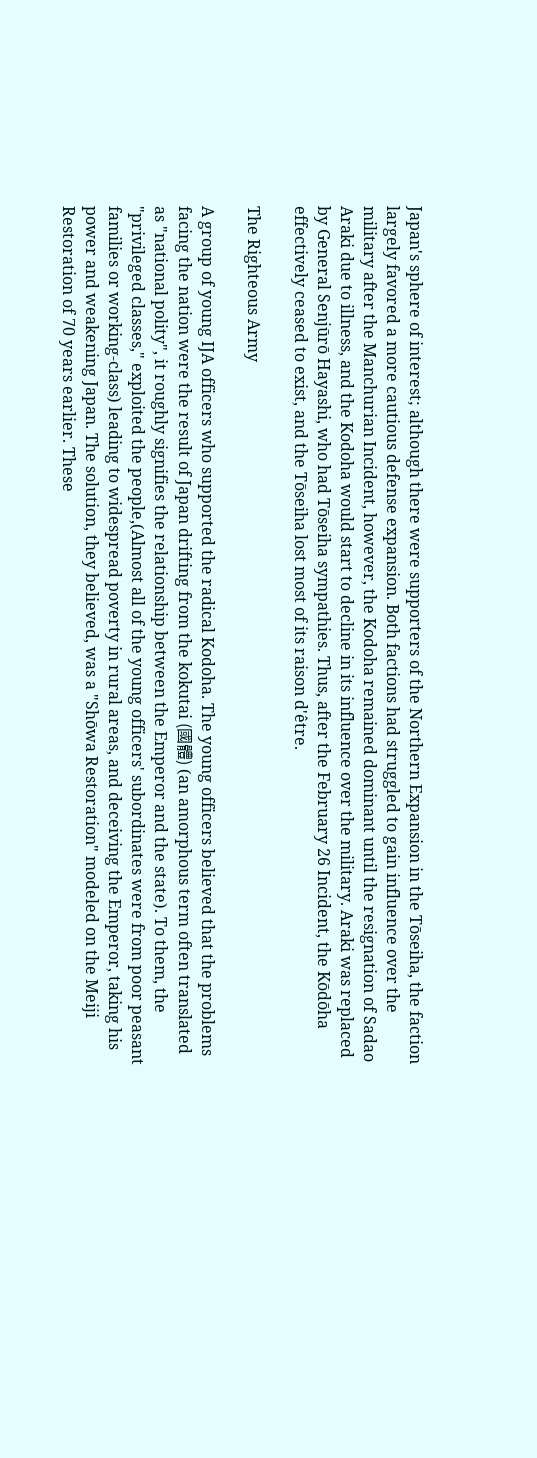Japan's sphere of interest; although there were supporters of the Northern Expansion in the Tōseiha, the faction largely favored a more cautious defense expansion. Both factions had struggled to gain influence over the military after the Manchurian Incident, however, the Kodoha remained dominant until the resignation of Sadao Araki due to illness, and the Kodoha would start to decline in its influence over the military. Araki was replaced by General Senjūrō Hayashi, who had Tōseiha sympathies. Thus, after the February 26 Incident, the Kōdōha effectively ceased to exist, and the Tōseiha lost most of its raison d'être.

The Righteous Army

A group of young IJA officers who supported the radical Kodoha. The young officers believed that the problems facing the nation were the result of Japan drifting from the kokutai (國體) (an amorphous term often translated as "national polity", it roughly signifies the relationship between the Emperor and the state). To them, the "privileged classes," exploited the people,(Almost all of the young officers' subordinates were from poor peasant families or working-class) leading to widespread poverty in rural areas, and deceiving the Emperor, taking his power and weakening Japan. The solution, they believed, was a "Shōwa Restoration" modeled on the Meiji Restoration of 70 years earlier. These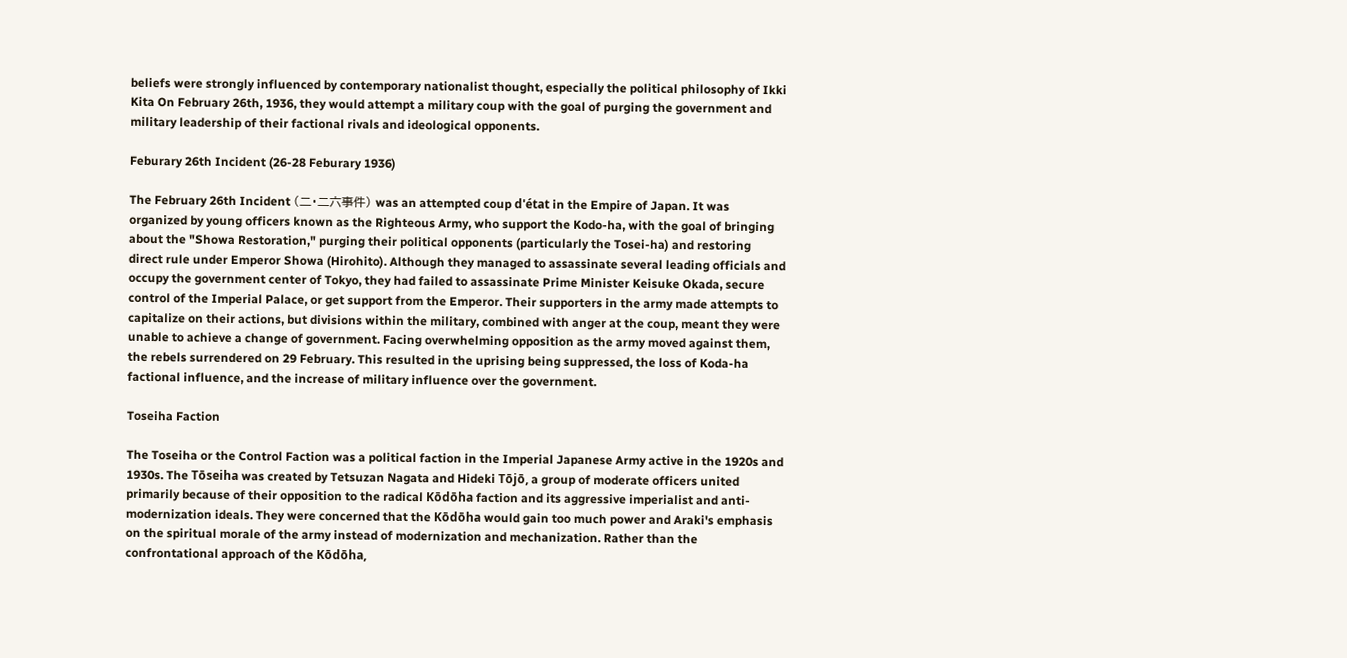beliefs were strongly influenced by contemporary nationalist thought, especially the political philosophy of Ikki Kita On February 26th, 1936, they would attempt a military coup with the goal of purging the government and military leadership of their factional rivals and ideological opponents.

Feburary 26th Incident (26-28 Feburary 1936)

The February 26th Incident (二・二六事件) was an attempted coup d'état in the Empire of Japan. It was organized by young officers known as the Righteous Army, who support the Kodo-ha, with the goal of bringing about the "Showa Restoration," purging their political opponents (particularly the Tosei-ha) and restoring direct rule under Emperor Showa (Hirohito). Although they managed to assassinate several leading officials and occupy the government center of Tokyo, they had failed to assassinate Prime Minister Keisuke Okada, secure control of the Imperial Palace, or get support from the Emperor. Their supporters in the army made attempts to capitalize on their actions, but divisions within the military, combined with anger at the coup, meant they were unable to achieve a change of government. Facing overwhelming opposition as the army moved against them, the rebels surrendered on 29 February. This resulted in the uprising being suppressed, the loss of Koda-ha factional influence, and the increase of military influence over the government.

Toseiha Faction

The Toseiha or the Control Faction was a political faction in the Imperial Japanese Army active in the 1920s and 1930s. The Tōseiha was created by Tetsuzan Nagata and Hideki Tōjō, a group of moderate officers united primarily because of their opposition to the radical Kōdōha faction and its aggressive imperialist and anti-modernization ideals. They were concerned that the Kōdōha would gain too much power and Araki's emphasis on the spiritual morale of the army instead of modernization and mechanization. Rather than the confrontational approach of the Kōdōha,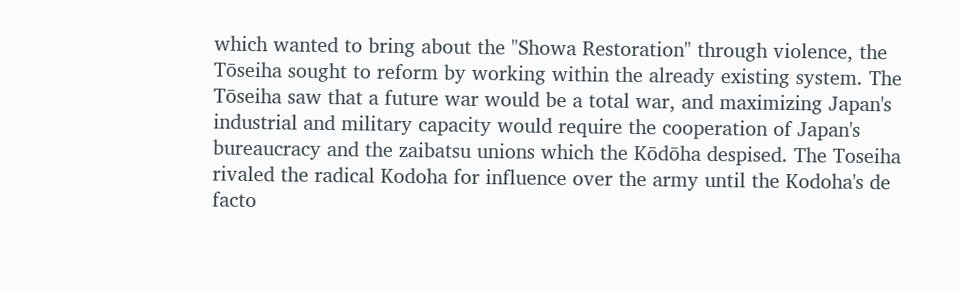which wanted to bring about the "Showa Restoration" through violence, the Tōseiha sought to reform by working within the already existing system. The Tōseiha saw that a future war would be a total war, and maximizing Japan's industrial and military capacity would require the cooperation of Japan's bureaucracy and the zaibatsu unions which the Kōdōha despised. The Toseiha rivaled the radical Kodoha for influence over the army until the Kodoha's de facto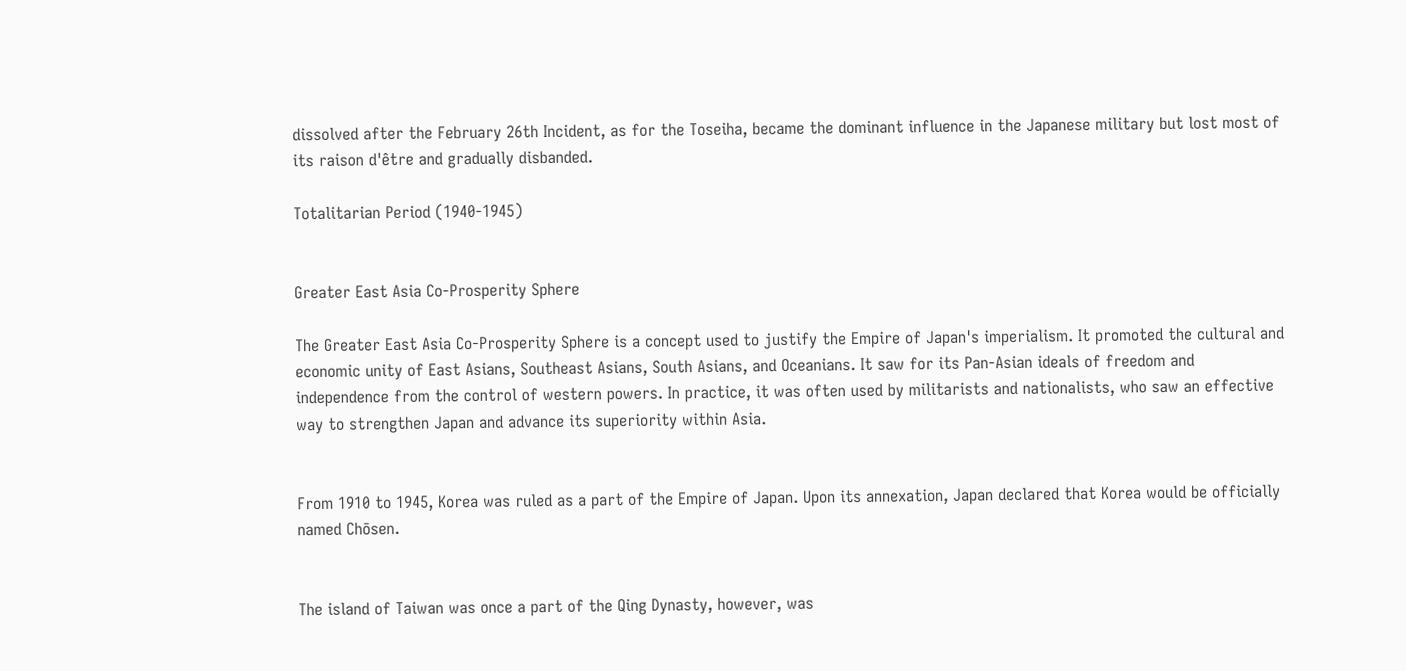dissolved after the February 26th Incident, as for the Toseiha, became the dominant influence in the Japanese military but lost most of its raison d'être and gradually disbanded.

Totalitarian Period (1940-1945)


Greater East Asia Co-Prosperity Sphere

The Greater East Asia Co-Prosperity Sphere is a concept used to justify the Empire of Japan's imperialism. It promoted the cultural and economic unity of East Asians, Southeast Asians, South Asians, and Oceanians. It saw for its Pan-Asian ideals of freedom and independence from the control of western powers. In practice, it was often used by militarists and nationalists, who saw an effective way to strengthen Japan and advance its superiority within Asia.


From 1910 to 1945, Korea was ruled as a part of the Empire of Japan. Upon its annexation, Japan declared that Korea would be officially named Chōsen.


The island of Taiwan was once a part of the Qing Dynasty, however, was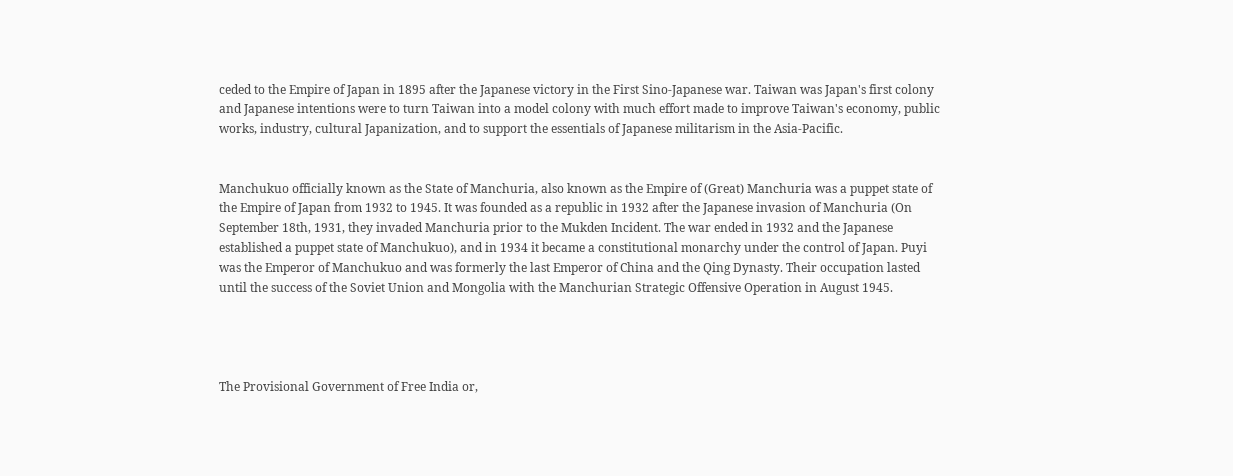ceded to the Empire of Japan in 1895 after the Japanese victory in the First Sino-Japanese war. Taiwan was Japan's first colony and Japanese intentions were to turn Taiwan into a model colony with much effort made to improve Taiwan's economy, public works, industry, cultural Japanization, and to support the essentials of Japanese militarism in the Asia-Pacific.


Manchukuo officially known as the State of Manchuria, also known as the Empire of (Great) Manchuria was a puppet state of the Empire of Japan from 1932 to 1945. It was founded as a republic in 1932 after the Japanese invasion of Manchuria (On September 18th, 1931, they invaded Manchuria prior to the Mukden Incident. The war ended in 1932 and the Japanese established a puppet state of Manchukuo), and in 1934 it became a constitutional monarchy under the control of Japan. Puyi was the Emperor of Manchukuo and was formerly the last Emperor of China and the Qing Dynasty. Their occupation lasted until the success of the Soviet Union and Mongolia with the Manchurian Strategic Offensive Operation in August 1945.




The Provisional Government of Free India or,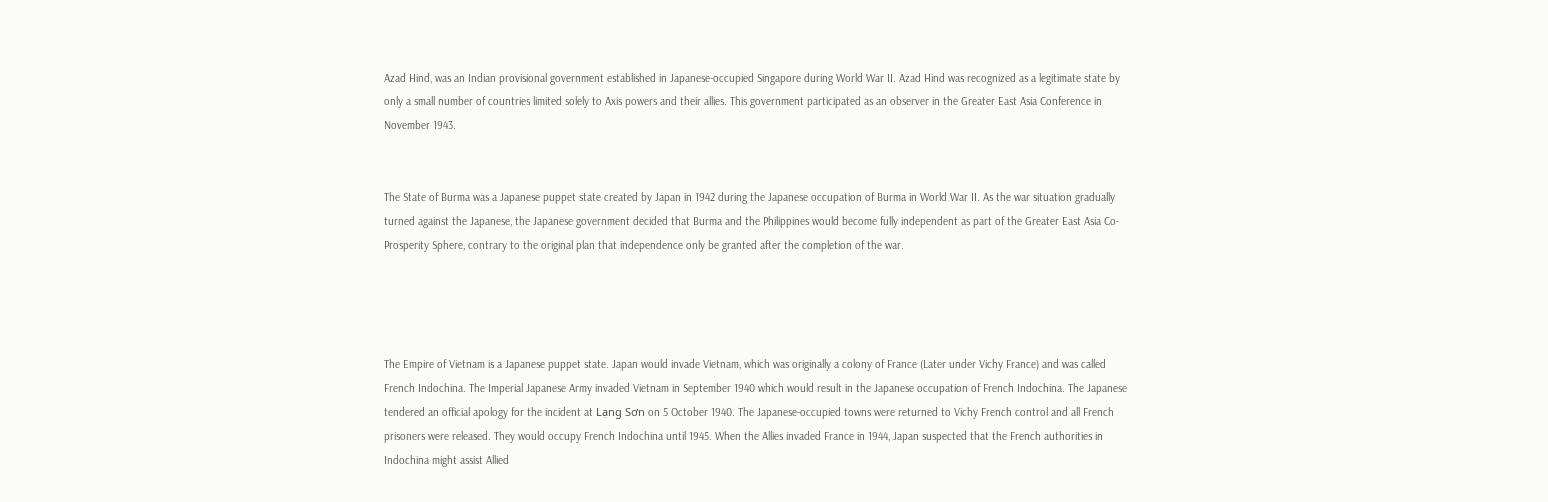Azad Hind, was an Indian provisional government established in Japanese-occupied Singapore during World War II. Azad Hind was recognized as a legitimate state by only a small number of countries limited solely to Axis powers and their allies. This government participated as an observer in the Greater East Asia Conference in November 1943.


The State of Burma was a Japanese puppet state created by Japan in 1942 during the Japanese occupation of Burma in World War II. As the war situation gradually turned against the Japanese, the Japanese government decided that Burma and the Philippines would become fully independent as part of the Greater East Asia Co-Prosperity Sphere, contrary to the original plan that independence only be granted after the completion of the war.




The Empire of Vietnam is a Japanese puppet state. Japan would invade Vietnam, which was originally a colony of France (Later under Vichy France) and was called French Indochina. The Imperial Japanese Army invaded Vietnam in September 1940 which would result in the Japanese occupation of French Indochina. The Japanese tendered an official apology for the incident at Lạng Sơn on 5 October 1940. The Japanese-occupied towns were returned to Vichy French control and all French prisoners were released. They would occupy French Indochina until 1945. When the Allies invaded France in 1944, Japan suspected that the French authorities in Indochina might assist Allied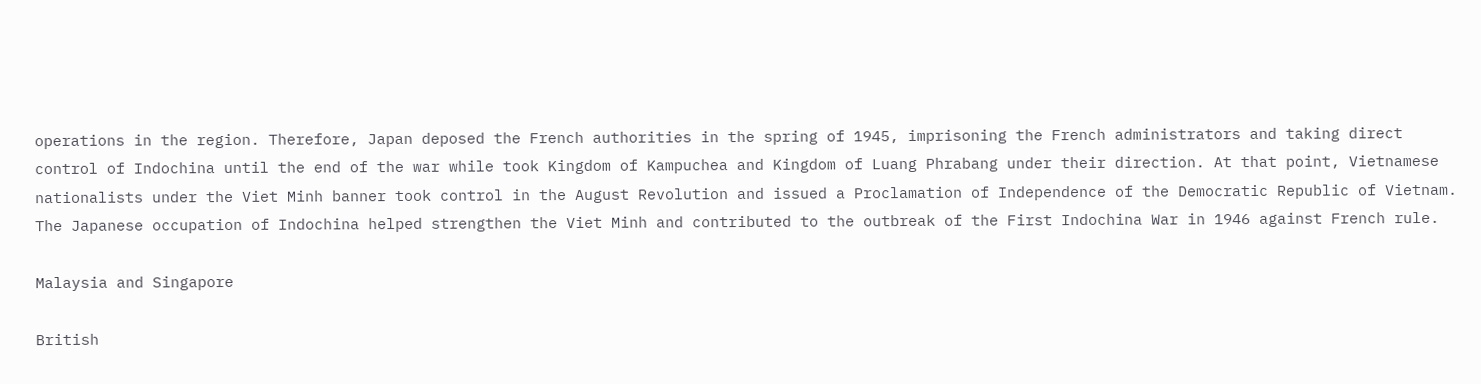operations in the region. Therefore, Japan deposed the French authorities in the spring of 1945, imprisoning the French administrators and taking direct control of Indochina until the end of the war while took Kingdom of Kampuchea and Kingdom of Luang Phrabang under their direction. At that point, Vietnamese nationalists under the Viet Minh banner took control in the August Revolution and issued a Proclamation of Independence of the Democratic Republic of Vietnam. The Japanese occupation of Indochina helped strengthen the Viet Minh and contributed to the outbreak of the First Indochina War in 1946 against French rule.

Malaysia and Singapore

British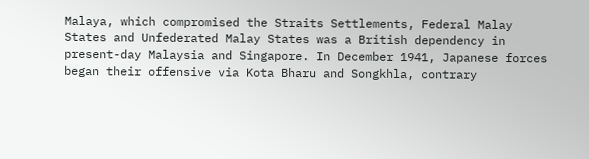Malaya, which compromised the Straits Settlements, Federal Malay States and Unfederated Malay States was a British dependency in present-day Malaysia and Singapore. In December 1941, Japanese forces began their offensive via Kota Bharu and Songkhla, contrary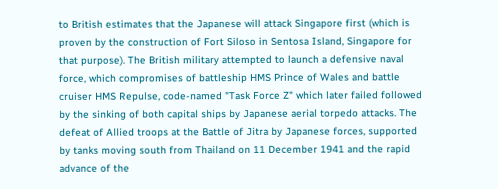to British estimates that the Japanese will attack Singapore first (which is proven by the construction of Fort Siloso in Sentosa Island, Singapore for that purpose). The British military attempted to launch a defensive naval force, which compromises of battleship HMS Prince of Wales and battle cruiser HMS Repulse, code-named "Task Force Z" which later failed followed by the sinking of both capital ships by Japanese aerial torpedo attacks. The defeat of Allied troops at the Battle of Jitra by Japanese forces, supported by tanks moving south from Thailand on 11 December 1941 and the rapid advance of the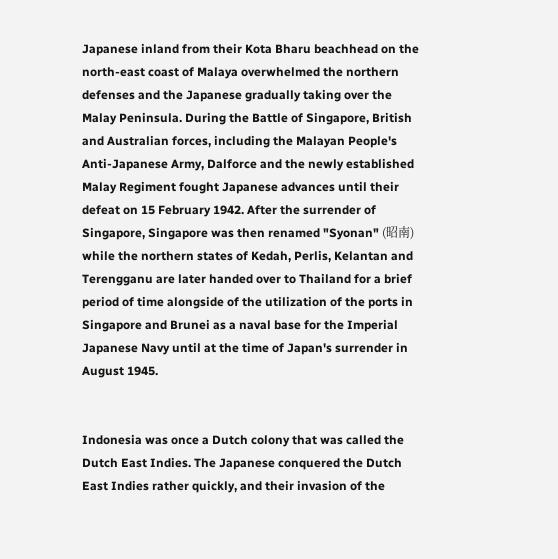Japanese inland from their Kota Bharu beachhead on the north-east coast of Malaya overwhelmed the northern defenses and the Japanese gradually taking over the Malay Peninsula. During the Battle of Singapore, British and Australian forces, including the Malayan People's Anti-Japanese Army, Dalforce and the newly established Malay Regiment fought Japanese advances until their defeat on 15 February 1942. After the surrender of Singapore, Singapore was then renamed "Syonan" (昭南) while the northern states of Kedah, Perlis, Kelantan and Terengganu are later handed over to Thailand for a brief period of time alongside of the utilization of the ports in Singapore and Brunei as a naval base for the Imperial Japanese Navy until at the time of Japan's surrender in August 1945.


Indonesia was once a Dutch colony that was called the Dutch East Indies. The Japanese conquered the Dutch East Indies rather quickly, and their invasion of the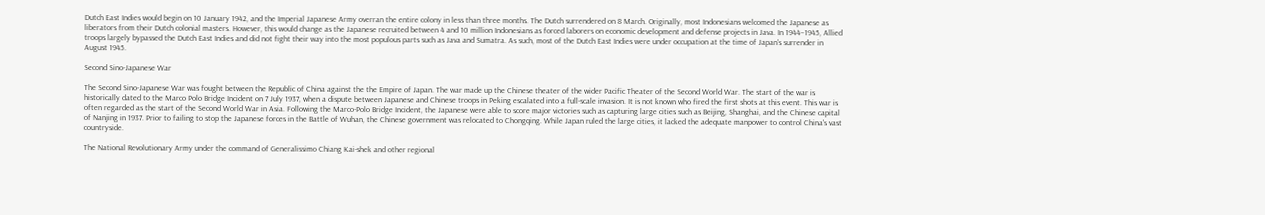Dutch East Indies would begin on 10 January 1942, and the Imperial Japanese Army overran the entire colony in less than three months. The Dutch surrendered on 8 March. Originally, most Indonesians welcomed the Japanese as liberators from their Dutch colonial masters. However, this would change as the Japanese recruited between 4 and 10 million Indonesians as forced laborers on economic development and defense projects in Java. In 1944–1945, Allied troops largely bypassed the Dutch East Indies and did not fight their way into the most populous parts such as Java and Sumatra. As such, most of the Dutch East Indies were under occupation at the time of Japan's surrender in August 1945.

Second Sino-Japanese War

The Second Sino-Japanese War was fought between the Republic of China against the the Empire of Japan. The war made up the Chinese theater of the wider Pacific Theater of the Second World War. The start of the war is historically dated to the Marco Polo Bridge Incident on 7 July 1937, when a dispute between Japanese and Chinese troops in Peking escalated into a full-scale invasion. It is not known who fired the first shots at this event. This war is often regarded as the start of the Second World War in Asia. Following the Marco-Polo Bridge Incident, the Japanese were able to score major victories such as capturing large cities such as Beijing, Shanghai, and the Chinese capital of Nanjing in 1937. Prior to failing to stop the Japanese forces in the Battle of Wuhan, the Chinese government was relocated to Chongqing. While Japan ruled the large cities, it lacked the adequate manpower to control China's vast countryside.

The National Revolutionary Army under the command of Generalissimo Chiang Kai-shek and other regional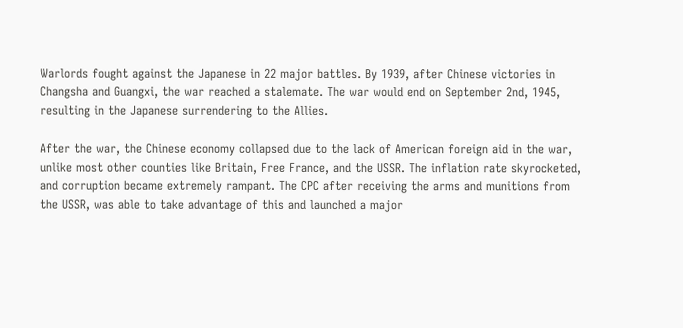Warlords fought against the Japanese in 22 major battles. By 1939, after Chinese victories in Changsha and Guangxi, the war reached a stalemate. The war would end on September 2nd, 1945, resulting in the Japanese surrendering to the Allies.

After the war, the Chinese economy collapsed due to the lack of American foreign aid in the war, unlike most other counties like Britain, Free France, and the USSR. The inflation rate skyrocketed, and corruption became extremely rampant. The CPC after receiving the arms and munitions from the USSR, was able to take advantage of this and launched a major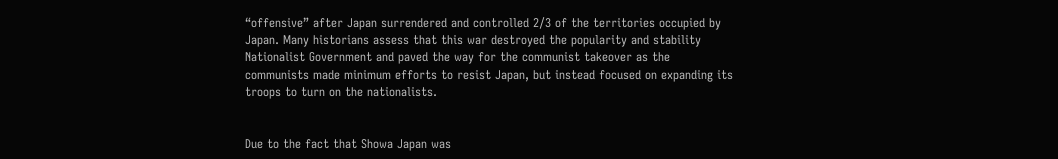“offensive” after Japan surrendered and controlled 2/3 of the territories occupied by Japan. Many historians assess that this war destroyed the popularity and stability Nationalist Government and paved the way for the communist takeover as the communists made minimum efforts to resist Japan, but instead focused on expanding its troops to turn on the nationalists.


Due to the fact that Showa Japan was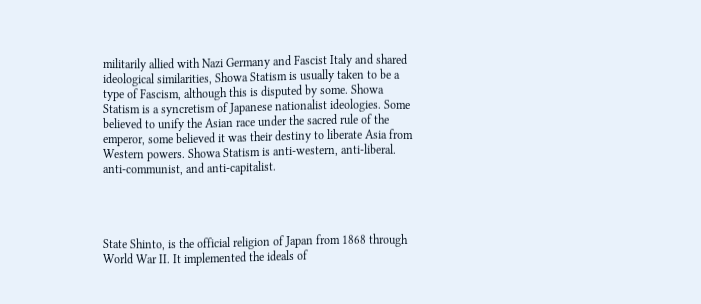militarily allied with Nazi Germany and Fascist Italy and shared ideological similarities, Showa Statism is usually taken to be a type of Fascism, although this is disputed by some. Showa Statism is a syncretism of Japanese nationalist ideologies. Some believed to unify the Asian race under the sacred rule of the emperor, some believed it was their destiny to liberate Asia from Western powers. Showa Statism is anti-western, anti-liberal. anti-communist, and anti-capitalist.




State Shinto, is the official religion of Japan from 1868 through World War II. It implemented the ideals of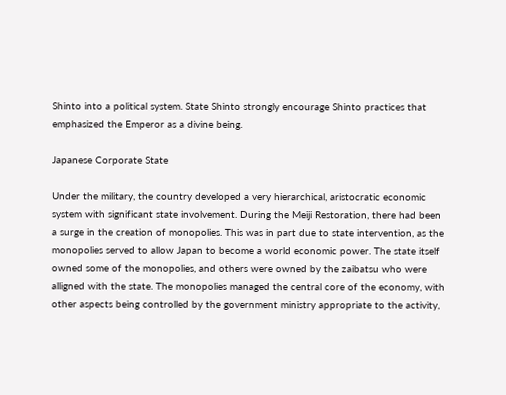Shinto into a political system. State Shinto strongly encourage Shinto practices that emphasized the Emperor as a divine being.

Japanese Corporate State

Under the military, the country developed a very hierarchical, aristocratic economic system with significant state involvement. During the Meiji Restoration, there had been a surge in the creation of monopolies. This was in part due to state intervention, as the monopolies served to allow Japan to become a world economic power. The state itself owned some of the monopolies, and others were owned by the zaibatsu who were alligned with the state. The monopolies managed the central core of the economy, with other aspects being controlled by the government ministry appropriate to the activity,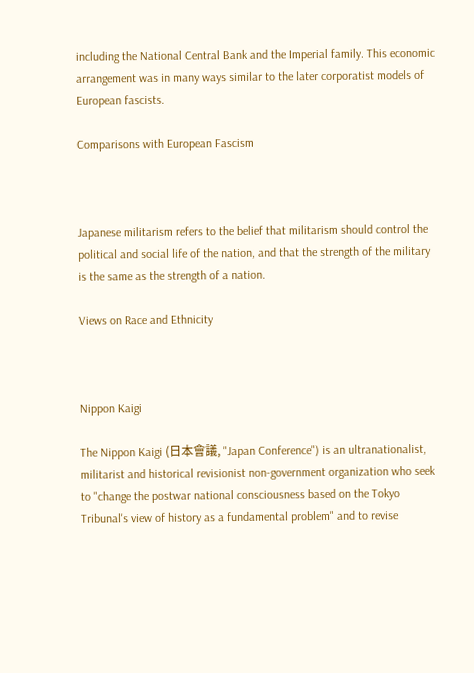including the National Central Bank and the Imperial family. This economic arrangement was in many ways similar to the later corporatist models of European fascists.

Comparisons with European Fascism



Japanese militarism refers to the belief that militarism should control the political and social life of the nation, and that the strength of the military is the same as the strength of a nation.

Views on Race and Ethnicity



Nippon Kaigi

The Nippon Kaigi (日本會議, "Japan Conference") is an ultranationalist, militarist and historical revisionist non-government organization who seek to "change the postwar national consciousness based on the Tokyo Tribunal's view of history as a fundamental problem" and to revise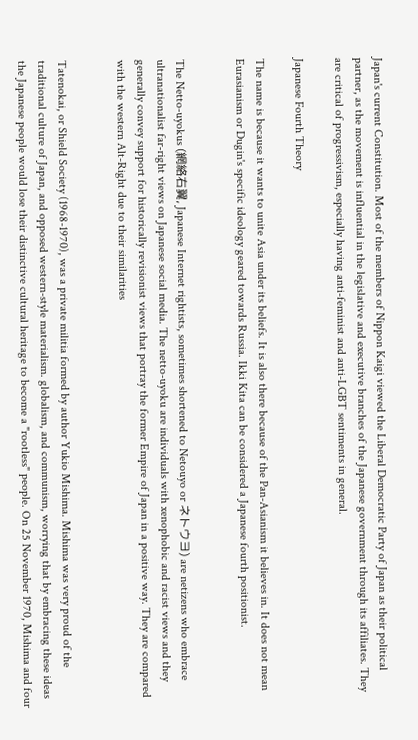Japan's current Constitution. Most of the members of Nippon Kaigi viewed the Liberal Democratic Party of Japan as their political partner, as the movement is influential in the legislative and executive branches of the Japanese government through its affiliates. They are critical of progressivism, especially having anti-feminist and anti-LGBT sentiments in general.

Japanese Fourth Theory

The name is because it wants to unite Asia under its beliefs. It is also there because of the Pan-Asianism it believes in. It does not mean Eurasianism or Dugin's specific ideology geared towards Russia. Ikki Kita can be considered a Japanese fourth positionist.


The Netto-uyokus (網絡右翼, Japanese Internet rightists, sometimes shortened to Netouyo or ネトウヨ) are netizens who embrace ultranationalist far-right views on Japanese social media. The netto-uyoku are individuals with xenophobic and racist views and they generally convey support for historically revisionist views that portray the former Empire of Japan in a positive way. They are compared with the western Alt-Right due to their similarities


Tatenokai, or Shield Society (1968-1970), was a private militia formed by author Yukio Mishima. Mishima was very proud of the traditional culture of Japan, and opposed western-style materialism. globalism, and communism, worrying that by embracing these ideas the Japanese people would lose their distinctive cultural heritage to become a "rootless" people. On 25 November 1970, Mishima and four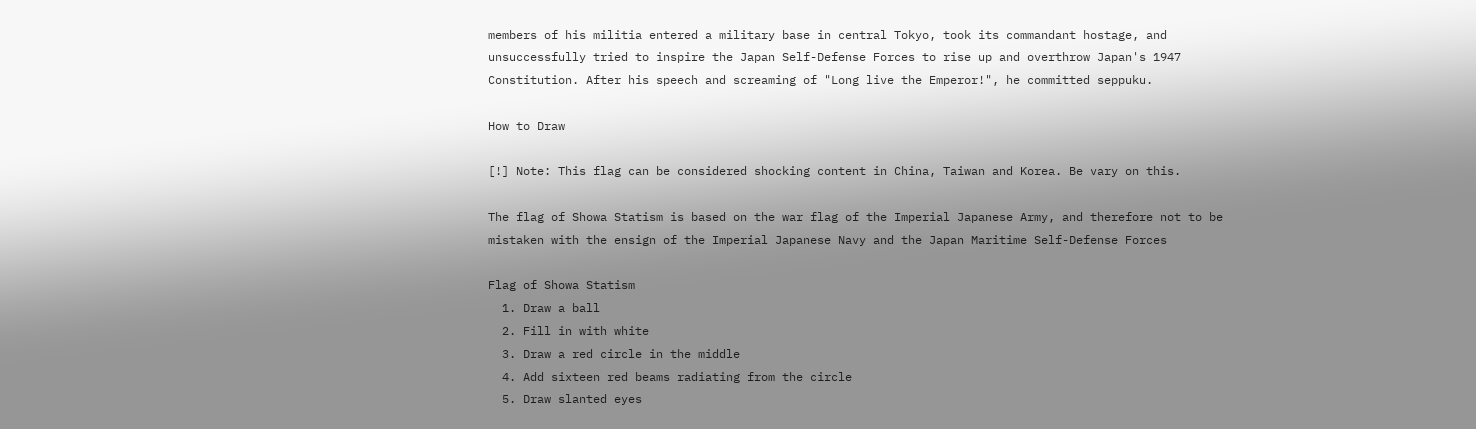members of his militia entered a military base in central Tokyo, took its commandant hostage, and unsuccessfully tried to inspire the Japan Self-Defense Forces to rise up and overthrow Japan's 1947 Constitution. After his speech and screaming of "Long live the Emperor!", he committed seppuku.

How to Draw

[!] Note: This flag can be considered shocking content in China, Taiwan and Korea. Be vary on this.

The flag of Showa Statism is based on the war flag of the Imperial Japanese Army, and therefore not to be mistaken with the ensign of the Imperial Japanese Navy and the Japan Maritime Self-Defense Forces

Flag of Showa Statism
  1. Draw a ball
  2. Fill in with white
  3. Draw a red circle in the middle
  4. Add sixteen red beams radiating from the circle
  5. Draw slanted eyes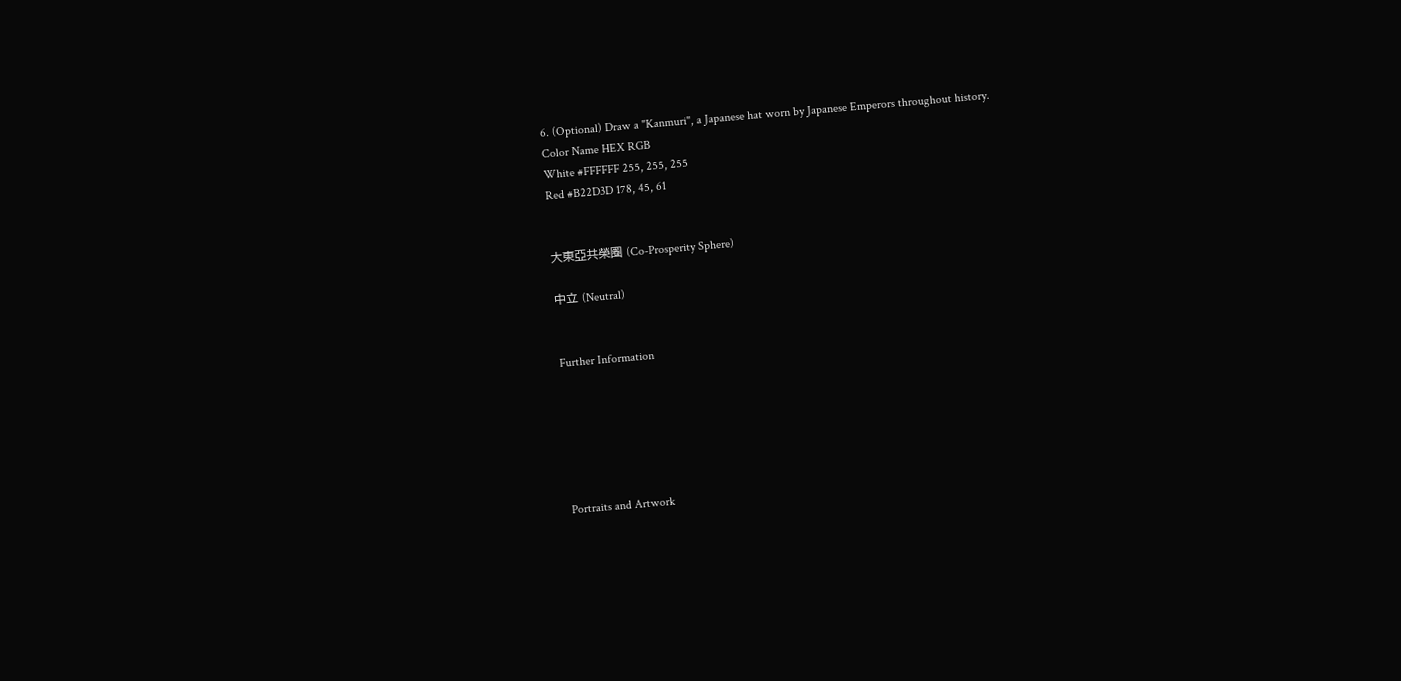6. (Optional) Draw a "Kanmuri", a Japanese hat worn by Japanese Emperors throughout history.
Color Name HEX RGB
White #FFFFFF 255, 255, 255
Red #B22D3D 178, 45, 61


大東亞共榮圈 (Co-Prosperity Sphere)

中立 (Neutral)


Further Information






Portraits and Artwork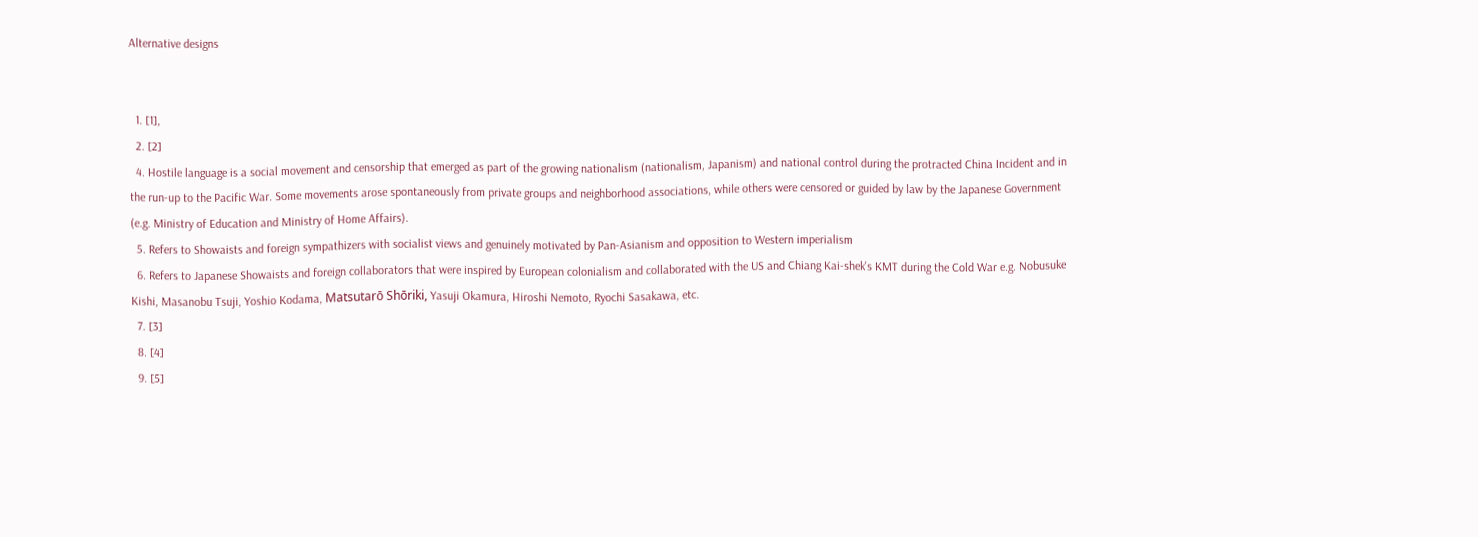Alternative designs


  1. [1],
  2. [2]
  4. Hostile language is a social movement and censorship that emerged as part of the growing nationalism (nationalism, Japanism) and national control during the protracted China Incident and in the run-up to the Pacific War. Some movements arose spontaneously from private groups and neighborhood associations, while others were censored or guided by law by the Japanese Government (e.g. Ministry of Education and Ministry of Home Affairs).
  5. Refers to Showaists and foreign sympathizers with socialist views and genuinely motivated by Pan-Asianism and opposition to Western imperialism
  6. Refers to Japanese Showaists and foreign collaborators that were inspired by European colonialism and collaborated with the US and Chiang Kai-shek's KMT during the Cold War e.g. Nobusuke Kishi, Masanobu Tsuji, Yoshio Kodama, Matsutarō Shōriki, Yasuji Okamura, Hiroshi Nemoto, Ryochi Sasakawa, etc.
  7. [3]
  8. [4]
  9. [5]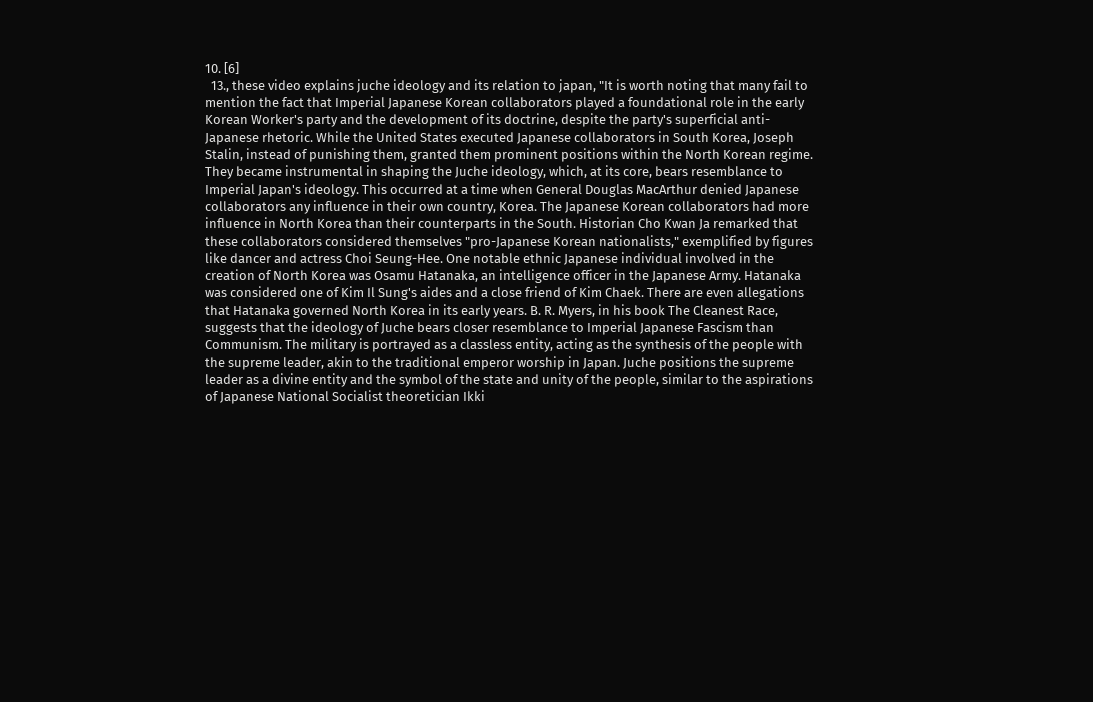10. [6]
  13., these video explains juche ideology and its relation to japan, "It is worth noting that many fail to mention the fact that Imperial Japanese Korean collaborators played a foundational role in the early Korean Worker's party and the development of its doctrine, despite the party's superficial anti-Japanese rhetoric. While the United States executed Japanese collaborators in South Korea, Joseph Stalin, instead of punishing them, granted them prominent positions within the North Korean regime. They became instrumental in shaping the Juche ideology, which, at its core, bears resemblance to Imperial Japan's ideology. This occurred at a time when General Douglas MacArthur denied Japanese collaborators any influence in their own country, Korea. The Japanese Korean collaborators had more influence in North Korea than their counterparts in the South. Historian Cho Kwan Ja remarked that these collaborators considered themselves "pro-Japanese Korean nationalists," exemplified by figures like dancer and actress Choi Seung-Hee. One notable ethnic Japanese individual involved in the creation of North Korea was Osamu Hatanaka, an intelligence officer in the Japanese Army. Hatanaka was considered one of Kim Il Sung's aides and a close friend of Kim Chaek. There are even allegations that Hatanaka governed North Korea in its early years. B. R. Myers, in his book The Cleanest Race, suggests that the ideology of Juche bears closer resemblance to Imperial Japanese Fascism than Communism. The military is portrayed as a classless entity, acting as the synthesis of the people with the supreme leader, akin to the traditional emperor worship in Japan. Juche positions the supreme leader as a divine entity and the symbol of the state and unity of the people, similar to the aspirations of Japanese National Socialist theoretician Ikki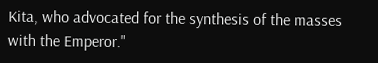Kita, who advocated for the synthesis of the masses with the Emperor."